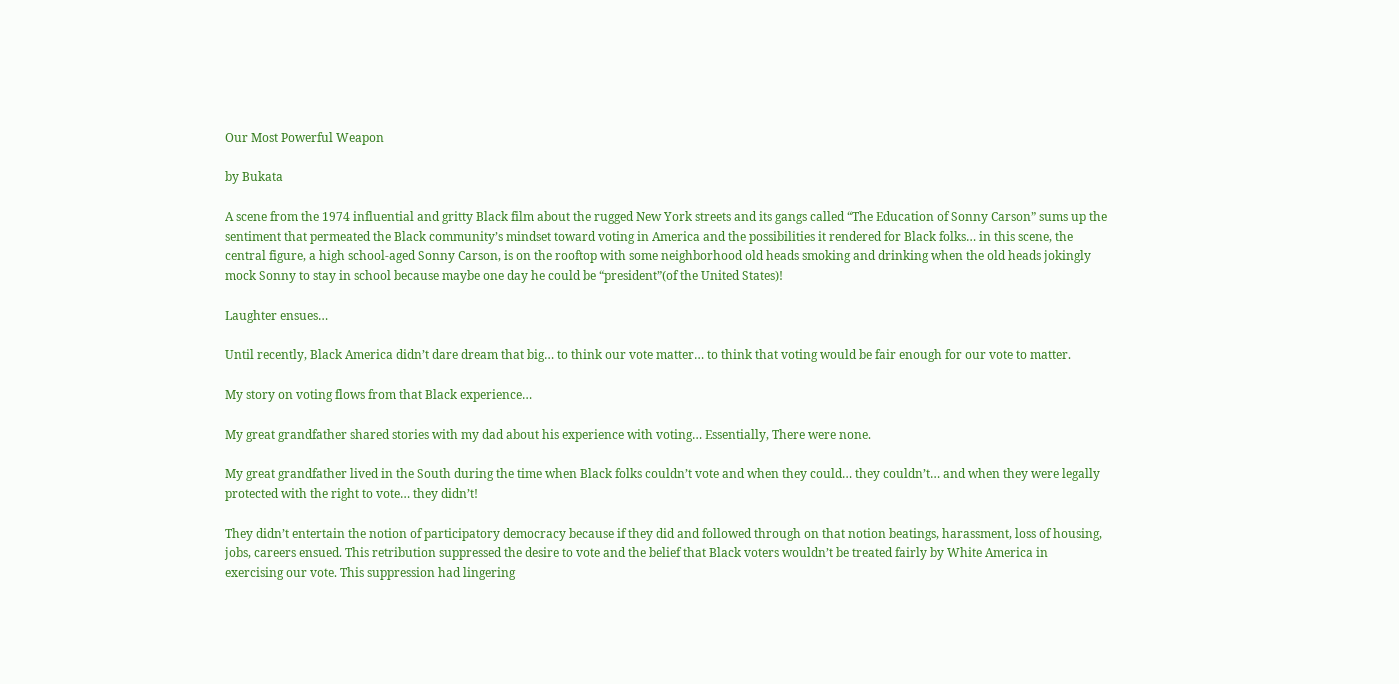Our Most Powerful Weapon

by Bukata

A scene from the 1974 influential and gritty Black film about the rugged New York streets and its gangs called “The Education of Sonny Carson” sums up the sentiment that permeated the Black community’s mindset toward voting in America and the possibilities it rendered for Black folks… in this scene, the central figure, a high school-aged Sonny Carson, is on the rooftop with some neighborhood old heads smoking and drinking when the old heads jokingly mock Sonny to stay in school because maybe one day he could be “president”(of the United States)!

Laughter ensues…

Until recently, Black America didn’t dare dream that big… to think our vote matter… to think that voting would be fair enough for our vote to matter.

My story on voting flows from that Black experience…

My great grandfather shared stories with my dad about his experience with voting… Essentially, There were none.

My great grandfather lived in the South during the time when Black folks couldn’t vote and when they could… they couldn’t… and when they were legally protected with the right to vote… they didn’t!

They didn’t entertain the notion of participatory democracy because if they did and followed through on that notion beatings, harassment, loss of housing, jobs, careers ensued. This retribution suppressed the desire to vote and the belief that Black voters wouldn’t be treated fairly by White America in exercising our vote. This suppression had lingering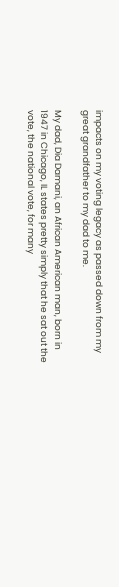impacts on my voting legacy as passed down from my great grandfather to my dad to me.

My dad, Dia Damani, an African American man, born in 1947 in Chicago, IL states pretty simply that he sat out the vote, the national vote, for many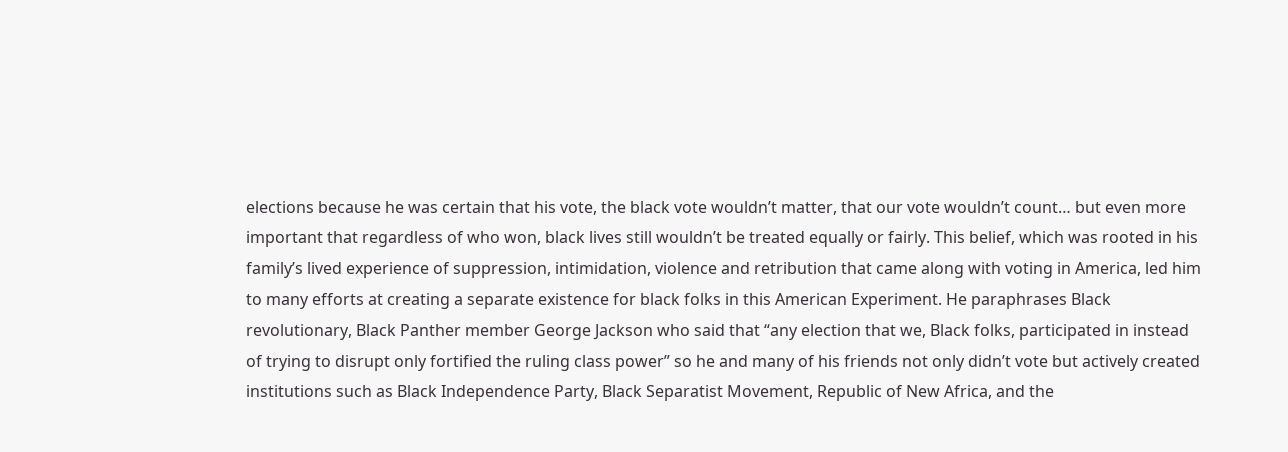elections because he was certain that his vote, the black vote wouldn’t matter, that our vote wouldn’t count… but even more important that regardless of who won, black lives still wouldn’t be treated equally or fairly. This belief, which was rooted in his family’s lived experience of suppression, intimidation, violence and retribution that came along with voting in America, led him to many efforts at creating a separate existence for black folks in this American Experiment. He paraphrases Black revolutionary, Black Panther member George Jackson who said that “any election that we, Black folks, participated in instead of trying to disrupt only fortified the ruling class power” so he and many of his friends not only didn’t vote but actively created institutions such as Black Independence Party, Black Separatist Movement, Republic of New Africa, and the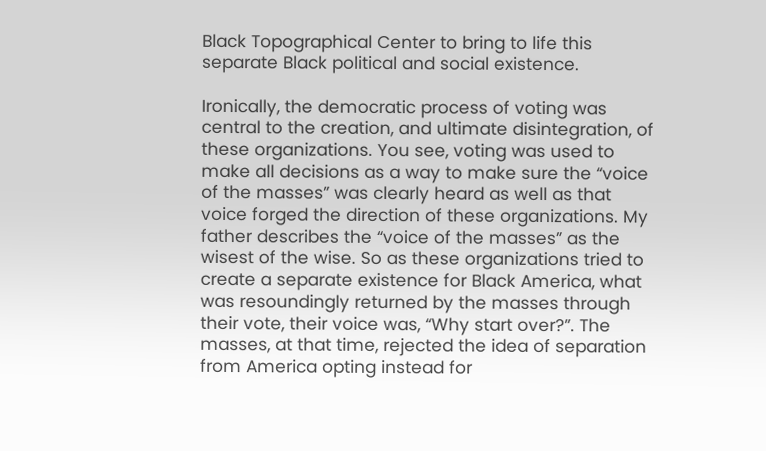Black Topographical Center to bring to life this separate Black political and social existence.

Ironically, the democratic process of voting was central to the creation, and ultimate disintegration, of these organizations. You see, voting was used to make all decisions as a way to make sure the “voice of the masses” was clearly heard as well as that voice forged the direction of these organizations. My father describes the “voice of the masses” as the wisest of the wise. So as these organizations tried to create a separate existence for Black America, what was resoundingly returned by the masses through their vote, their voice was, “Why start over?”. The masses, at that time, rejected the idea of separation from America opting instead for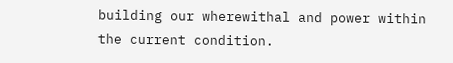building our wherewithal and power within the current condition.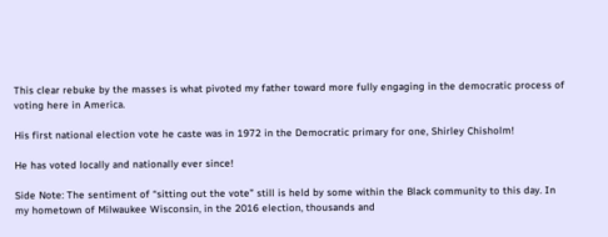This clear rebuke by the masses is what pivoted my father toward more fully engaging in the democratic process of voting here in America.

His first national election vote he caste was in 1972 in the Democratic primary for one, Shirley Chisholm!

He has voted locally and nationally ever since!

Side Note: The sentiment of “sitting out the vote” still is held by some within the Black community to this day. In my hometown of Milwaukee Wisconsin, in the 2016 election, thousands and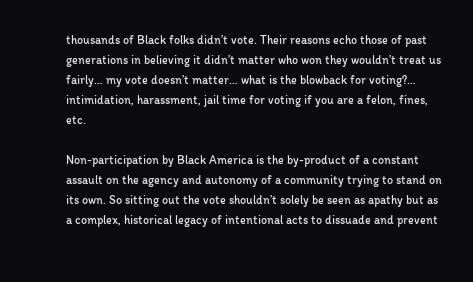thousands of Black folks didn’t vote. Their reasons echo those of past generations in believing it didn’t matter who won they wouldn’t treat us fairly… my vote doesn’t matter… what is the blowback for voting?… intimidation, harassment, jail time for voting if you are a felon, fines, etc.

Non-participation by Black America is the by-product of a constant assault on the agency and autonomy of a community trying to stand on its own. So sitting out the vote shouldn’t solely be seen as apathy but as a complex, historical legacy of intentional acts to dissuade and prevent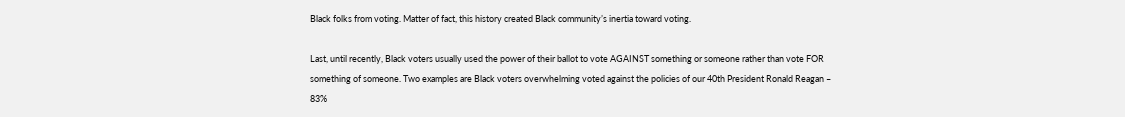Black folks from voting. Matter of fact, this history created Black community’s inertia toward voting.

Last, until recently, Black voters usually used the power of their ballot to vote AGAINST something or someone rather than vote FOR something of someone. Two examples are Black voters overwhelming voted against the policies of our 40th President Ronald Reagan – 83%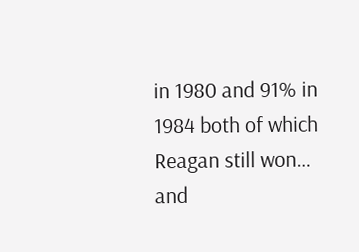in 1980 and 91% in 1984 both of which Reagan still won… and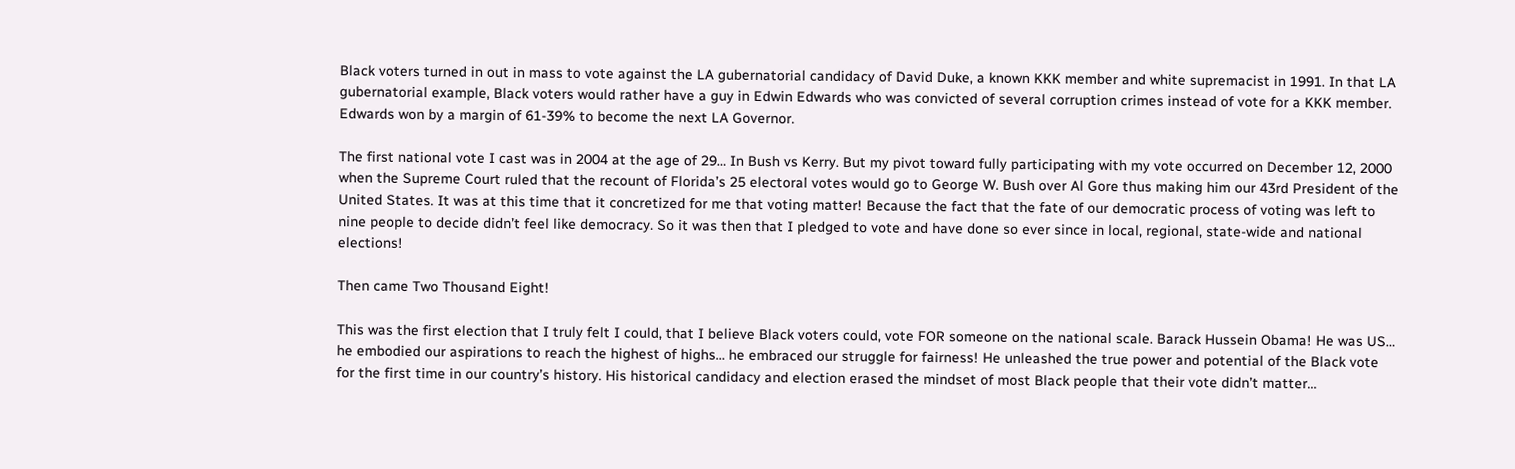Black voters turned in out in mass to vote against the LA gubernatorial candidacy of David Duke, a known KKK member and white supremacist in 1991. In that LA gubernatorial example, Black voters would rather have a guy in Edwin Edwards who was convicted of several corruption crimes instead of vote for a KKK member. Edwards won by a margin of 61-39% to become the next LA Governor.

The first national vote I cast was in 2004 at the age of 29… In Bush vs Kerry. But my pivot toward fully participating with my vote occurred on December 12, 2000 when the Supreme Court ruled that the recount of Florida’s 25 electoral votes would go to George W. Bush over Al Gore thus making him our 43rd President of the United States. It was at this time that it concretized for me that voting matter! Because the fact that the fate of our democratic process of voting was left to nine people to decide didn’t feel like democracy. So it was then that I pledged to vote and have done so ever since in local, regional, state-wide and national elections!

Then came Two Thousand Eight!

This was the first election that I truly felt I could, that I believe Black voters could, vote FOR someone on the national scale. Barack Hussein Obama! He was US… he embodied our aspirations to reach the highest of highs… he embraced our struggle for fairness! He unleashed the true power and potential of the Black vote for the first time in our country’s history. His historical candidacy and election erased the mindset of most Black people that their vote didn’t matter…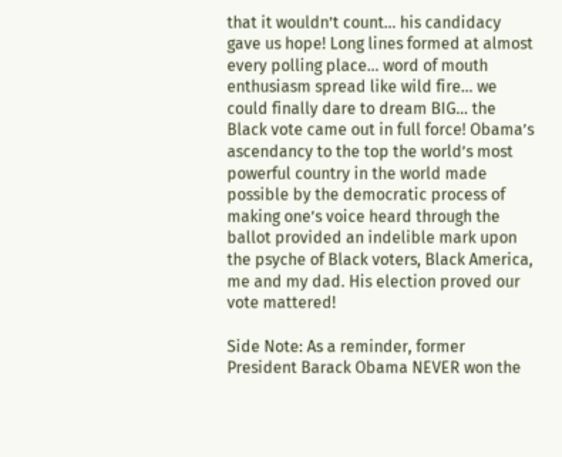that it wouldn’t count… his candidacy gave us hope! Long lines formed at almost every polling place… word of mouth enthusiasm spread like wild fire… we could finally dare to dream BIG… the Black vote came out in full force! Obama’s ascendancy to the top the world’s most powerful country in the world made possible by the democratic process of making one’s voice heard through the ballot provided an indelible mark upon the psyche of Black voters, Black America, me and my dad. His election proved our vote mattered!

Side Note: As a reminder, former President Barack Obama NEVER won the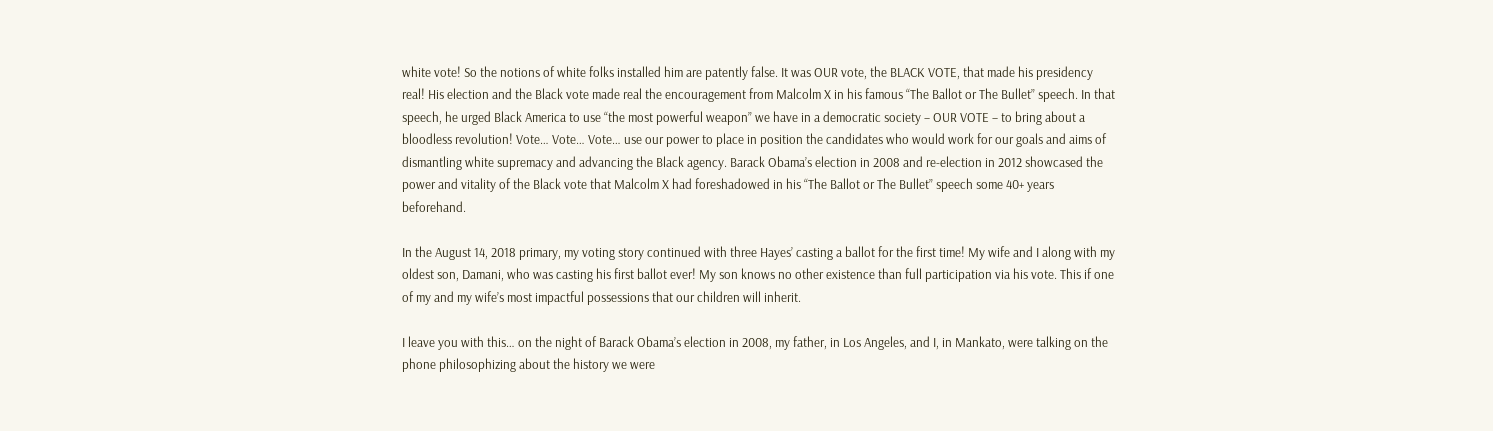white vote! So the notions of white folks installed him are patently false. It was OUR vote, the BLACK VOTE, that made his presidency real! His election and the Black vote made real the encouragement from Malcolm X in his famous “The Ballot or The Bullet” speech. In that speech, he urged Black America to use “the most powerful weapon” we have in a democratic society – OUR VOTE – to bring about a bloodless revolution! Vote… Vote… Vote… use our power to place in position the candidates who would work for our goals and aims of dismantling white supremacy and advancing the Black agency. Barack Obama’s election in 2008 and re-election in 2012 showcased the power and vitality of the Black vote that Malcolm X had foreshadowed in his “The Ballot or The Bullet” speech some 40+ years beforehand.

In the August 14, 2018 primary, my voting story continued with three Hayes’ casting a ballot for the first time! My wife and I along with my oldest son, Damani, who was casting his first ballot ever! My son knows no other existence than full participation via his vote. This if one of my and my wife’s most impactful possessions that our children will inherit.

I leave you with this… on the night of Barack Obama’s election in 2008, my father, in Los Angeles, and I, in Mankato, were talking on the phone philosophizing about the history we were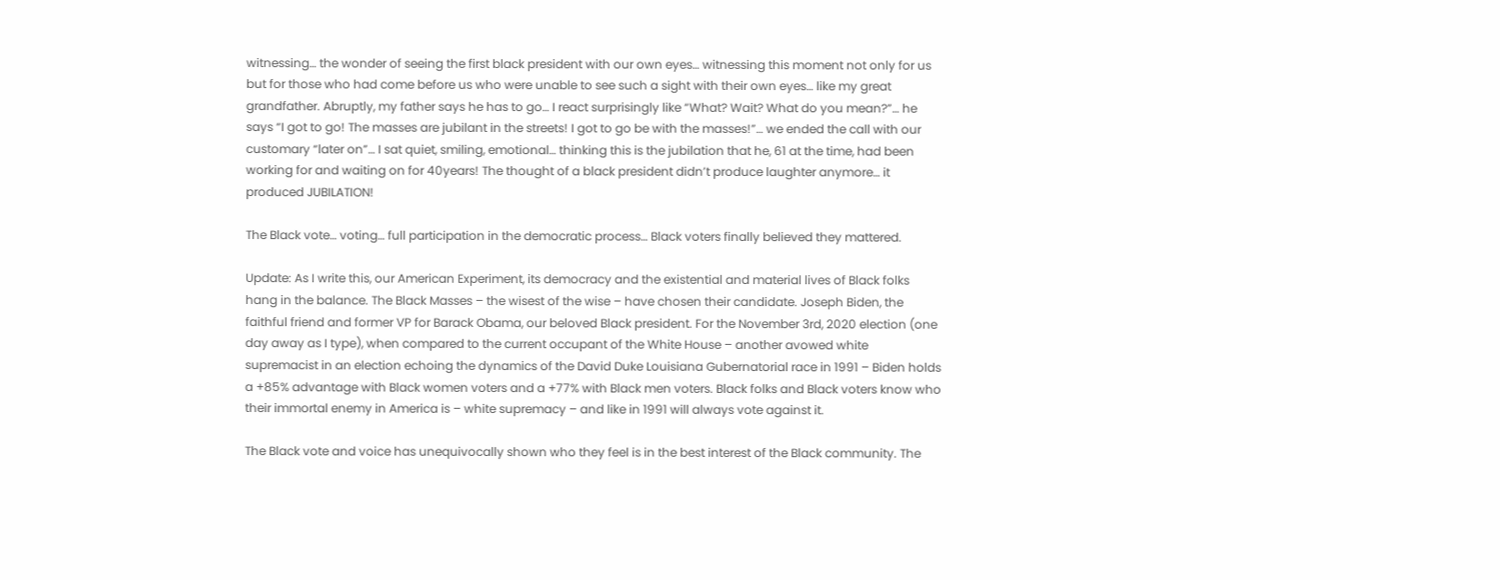witnessing… the wonder of seeing the first black president with our own eyes… witnessing this moment not only for us but for those who had come before us who were unable to see such a sight with their own eyes… like my great grandfather. Abruptly, my father says he has to go… I react surprisingly like “What? Wait? What do you mean?”… he says “I got to go! The masses are jubilant in the streets! I got to go be with the masses!”… we ended the call with our customary “later on”… I sat quiet, smiling, emotional… thinking this is the jubilation that he, 61 at the time, had been working for and waiting on for 40years! The thought of a black president didn’t produce laughter anymore… it produced JUBILATION!

The Black vote… voting… full participation in the democratic process… Black voters finally believed they mattered.

Update: As I write this, our American Experiment, its democracy and the existential and material lives of Black folks hang in the balance. The Black Masses – the wisest of the wise – have chosen their candidate. Joseph Biden, the faithful friend and former VP for Barack Obama, our beloved Black president. For the November 3rd, 2020 election (one day away as I type), when compared to the current occupant of the White House – another avowed white supremacist in an election echoing the dynamics of the David Duke Louisiana Gubernatorial race in 1991 – Biden holds a +85% advantage with Black women voters and a +77% with Black men voters. Black folks and Black voters know who their immortal enemy in America is – white supremacy – and like in 1991 will always vote against it.

The Black vote and voice has unequivocally shown who they feel is in the best interest of the Black community. The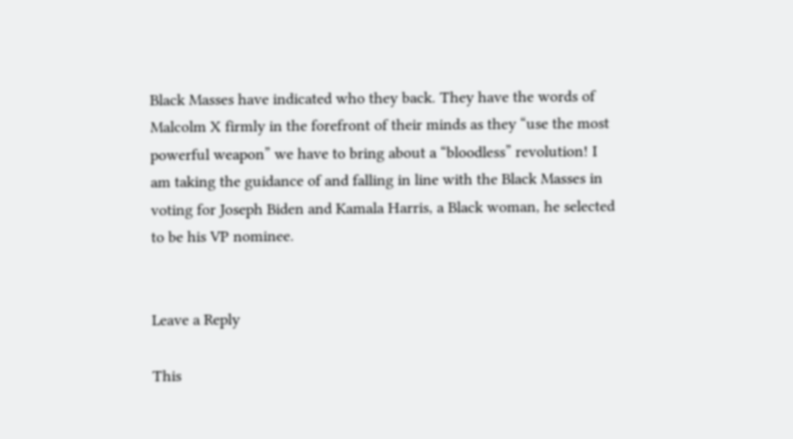Black Masses have indicated who they back. They have the words of Malcolm X firmly in the forefront of their minds as they “use the most powerful weapon” we have to bring about a “bloodless” revolution! I am taking the guidance of and falling in line with the Black Masses in voting for Joseph Biden and Kamala Harris, a Black woman, he selected to be his VP nominee.


Leave a Reply

This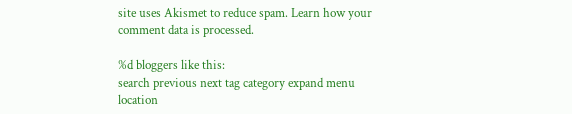site uses Akismet to reduce spam. Learn how your comment data is processed.

%d bloggers like this:
search previous next tag category expand menu location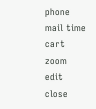phone mail time cart zoom edit close